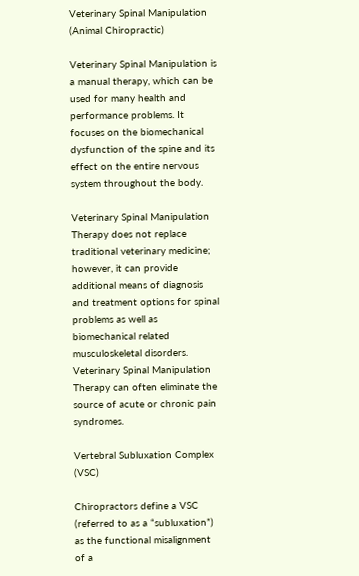Veterinary Spinal Manipulation (Animal Chiropractic)

Veterinary Spinal Manipulation is a manual therapy, which can be used for many health and performance problems. It focuses on the biomechanical dysfunction of the spine and its effect on the entire nervous system throughout the body.

Veterinary Spinal Manipulation Therapy does not replace traditional veterinary medicine; however, it can provide additional means of diagnosis and treatment options for spinal problems as well as biomechanical related musculoskeletal disorders. Veterinary Spinal Manipulation Therapy can often eliminate the source of acute or chronic pain syndromes.

Vertebral Subluxation Complex (VSC)

Chiropractors define a VSC (referred to as a “subluxation”) as the functional misalignment of a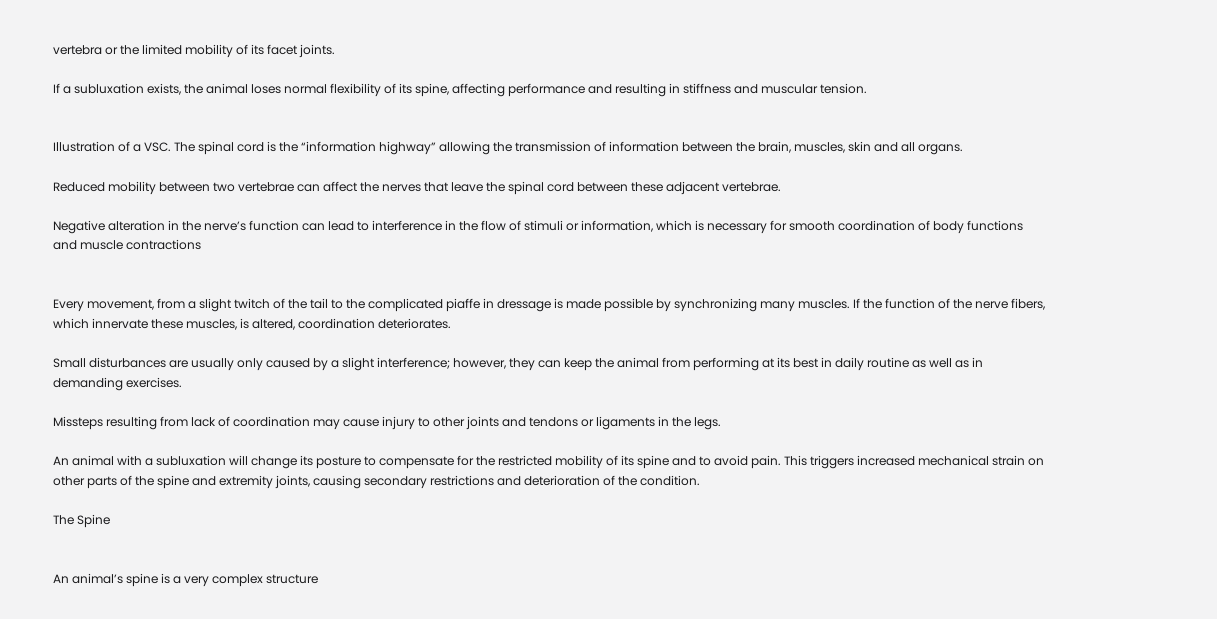vertebra or the limited mobility of its facet joints.

If a subluxation exists, the animal loses normal flexibility of its spine, affecting performance and resulting in stiffness and muscular tension.


Illustration of a VSC. The spinal cord is the “information highway” allowing the transmission of information between the brain, muscles, skin and all organs.

Reduced mobility between two vertebrae can affect the nerves that leave the spinal cord between these adjacent vertebrae.

Negative alteration in the nerve’s function can lead to interference in the flow of stimuli or information, which is necessary for smooth coordination of body functions and muscle contractions


Every movement, from a slight twitch of the tail to the complicated piaffe in dressage is made possible by synchronizing many muscles. If the function of the nerve fibers, which innervate these muscles, is altered, coordination deteriorates.

Small disturbances are usually only caused by a slight interference; however, they can keep the animal from performing at its best in daily routine as well as in demanding exercises.

Missteps resulting from lack of coordination may cause injury to other joints and tendons or ligaments in the legs.

An animal with a subluxation will change its posture to compensate for the restricted mobility of its spine and to avoid pain. This triggers increased mechanical strain on other parts of the spine and extremity joints, causing secondary restrictions and deterioration of the condition.

The Spine


An animal’s spine is a very complex structure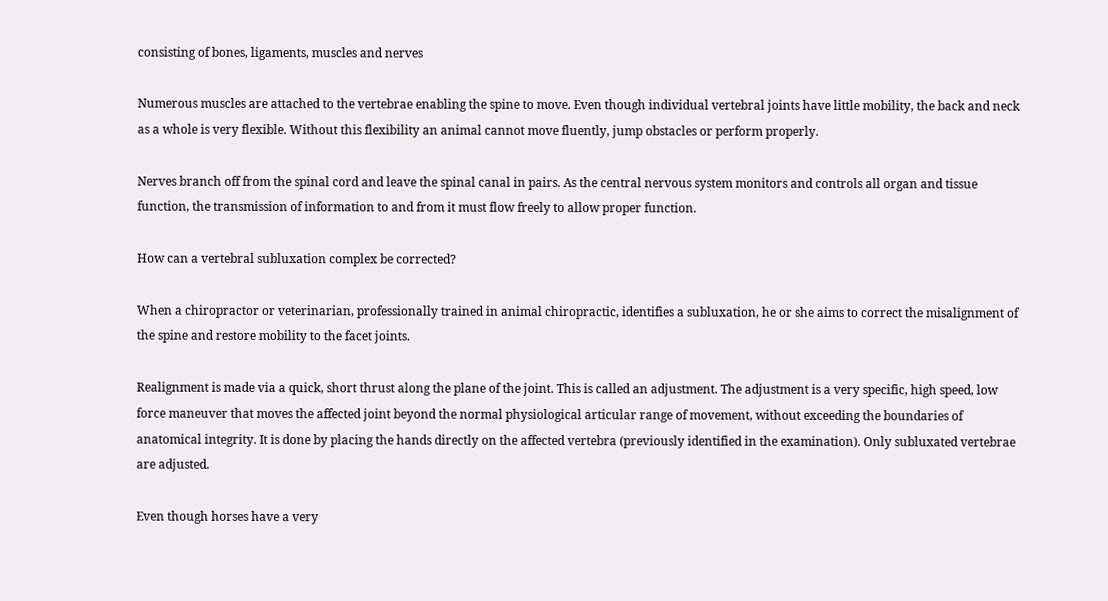consisting of bones, ligaments, muscles and nerves

Numerous muscles are attached to the vertebrae enabling the spine to move. Even though individual vertebral joints have little mobility, the back and neck as a whole is very flexible. Without this flexibility an animal cannot move fluently, jump obstacles or perform properly.

Nerves branch off from the spinal cord and leave the spinal canal in pairs. As the central nervous system monitors and controls all organ and tissue function, the transmission of information to and from it must flow freely to allow proper function.

How can a vertebral subluxation complex be corrected?

When a chiropractor or veterinarian, professionally trained in animal chiropractic, identifies a subluxation, he or she aims to correct the misalignment of the spine and restore mobility to the facet joints.

Realignment is made via a quick, short thrust along the plane of the joint. This is called an adjustment. The adjustment is a very specific, high speed, low force maneuver that moves the affected joint beyond the normal physiological articular range of movement, without exceeding the boundaries of anatomical integrity. It is done by placing the hands directly on the affected vertebra (previously identified in the examination). Only subluxated vertebrae are adjusted.

Even though horses have a very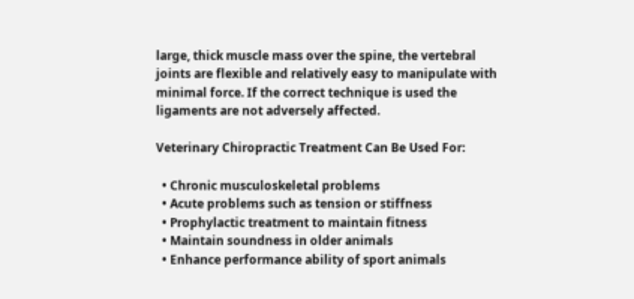large, thick muscle mass over the spine, the vertebral joints are flexible and relatively easy to manipulate with minimal force. If the correct technique is used the ligaments are not adversely affected.

Veterinary Chiropractic Treatment Can Be Used For:

  • Chronic musculoskeletal problems
  • Acute problems such as tension or stiffness
  • Prophylactic treatment to maintain fitness
  • Maintain soundness in older animals
  • Enhance performance ability of sport animals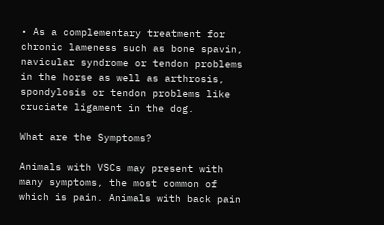• As a complementary treatment for chronic lameness such as bone spavin, navicular syndrome or tendon problems in the horse as well as arthrosis, spondylosis or tendon problems like cruciate ligament in the dog.

What are the Symptoms?

Animals with VSCs may present with many symptoms, the most common of which is pain. Animals with back pain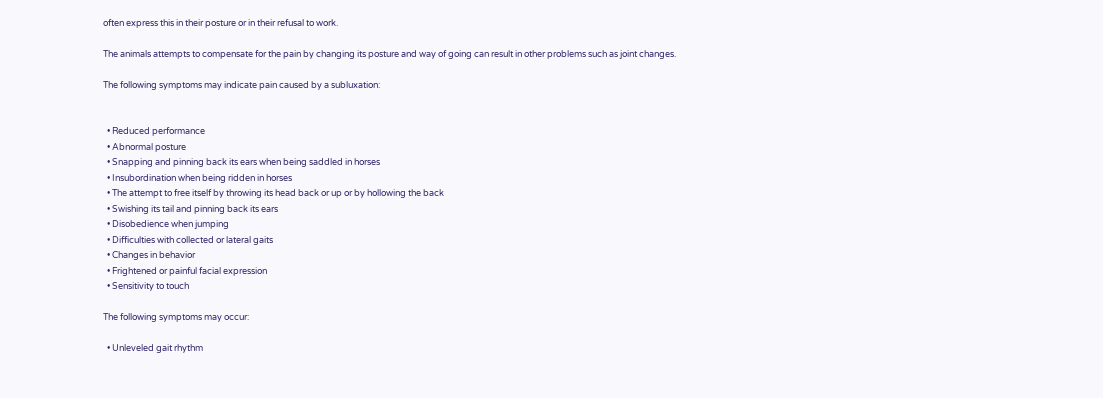often express this in their posture or in their refusal to work.

The animals attempts to compensate for the pain by changing its posture and way of going can result in other problems such as joint changes.

The following symptoms may indicate pain caused by a subluxation:


  • Reduced performance
  • Abnormal posture
  • Snapping and pinning back its ears when being saddled in horses
  • Insubordination when being ridden in horses
  • The attempt to free itself by throwing its head back or up or by hollowing the back
  • Swishing its tail and pinning back its ears
  • Disobedience when jumping
  • Difficulties with collected or lateral gaits
  • Changes in behavior
  • Frightened or painful facial expression
  • Sensitivity to touch

The following symptoms may occur:

  • Unleveled gait rhythm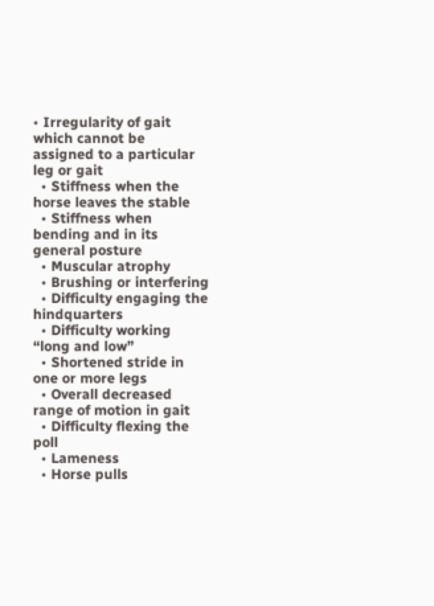• Irregularity of gait which cannot be assigned to a particular leg or gait
  • Stiffness when the horse leaves the stable
  • Stiffness when bending and in its general posture
  • Muscular atrophy
  • Brushing or interfering
  • Difficulty engaging the hindquarters
  • Difficulty working “long and low”
  • Shortened stride in one or more legs
  • Overall decreased range of motion in gait
  • Difficulty flexing the poll
  • Lameness
  • Horse pulls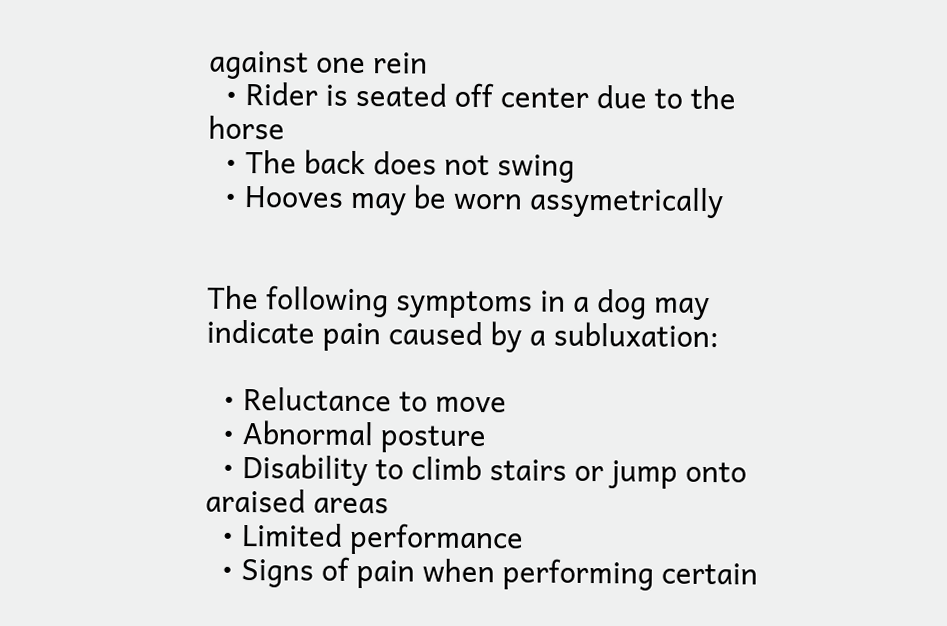against one rein
  • Rider is seated off center due to the horse
  • The back does not swing
  • Hooves may be worn assymetrically


The following symptoms in a dog may indicate pain caused by a subluxation:

  • Reluctance to move
  • Abnormal posture
  • Disability to climb stairs or jump onto araised areas
  • Limited performance
  • Signs of pain when performing certain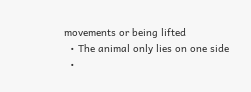movements or being lifted
  • The animal only lies on one side
  •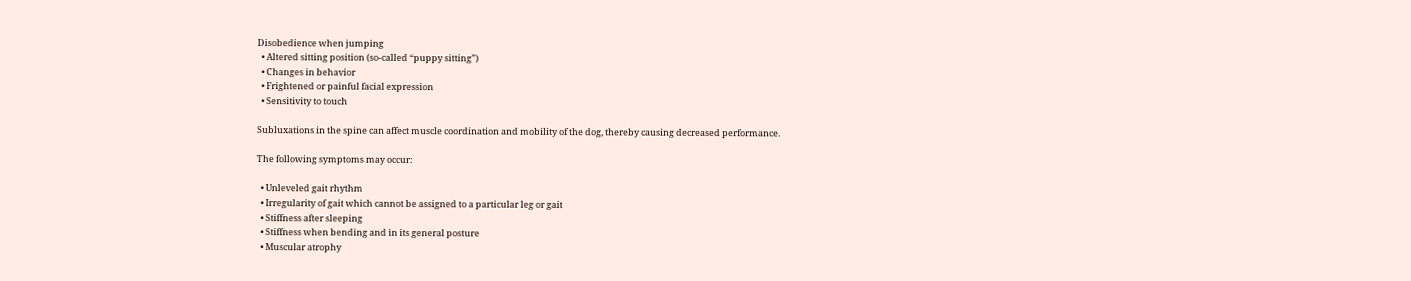Disobedience when jumping
  • Altered sitting position (so-called “puppy sitting”)
  • Changes in behavior
  • Frightened or painful facial expression
  • Sensitivity to touch

Subluxations in the spine can affect muscle coordination and mobility of the dog, thereby causing decreased performance.

The following symptoms may occur:

  • Unleveled gait rhythm
  • Irregularity of gait which cannot be assigned to a particular leg or gait
  • Stiffness after sleeping
  • Stiffness when bending and in its general posture
  • Muscular atrophy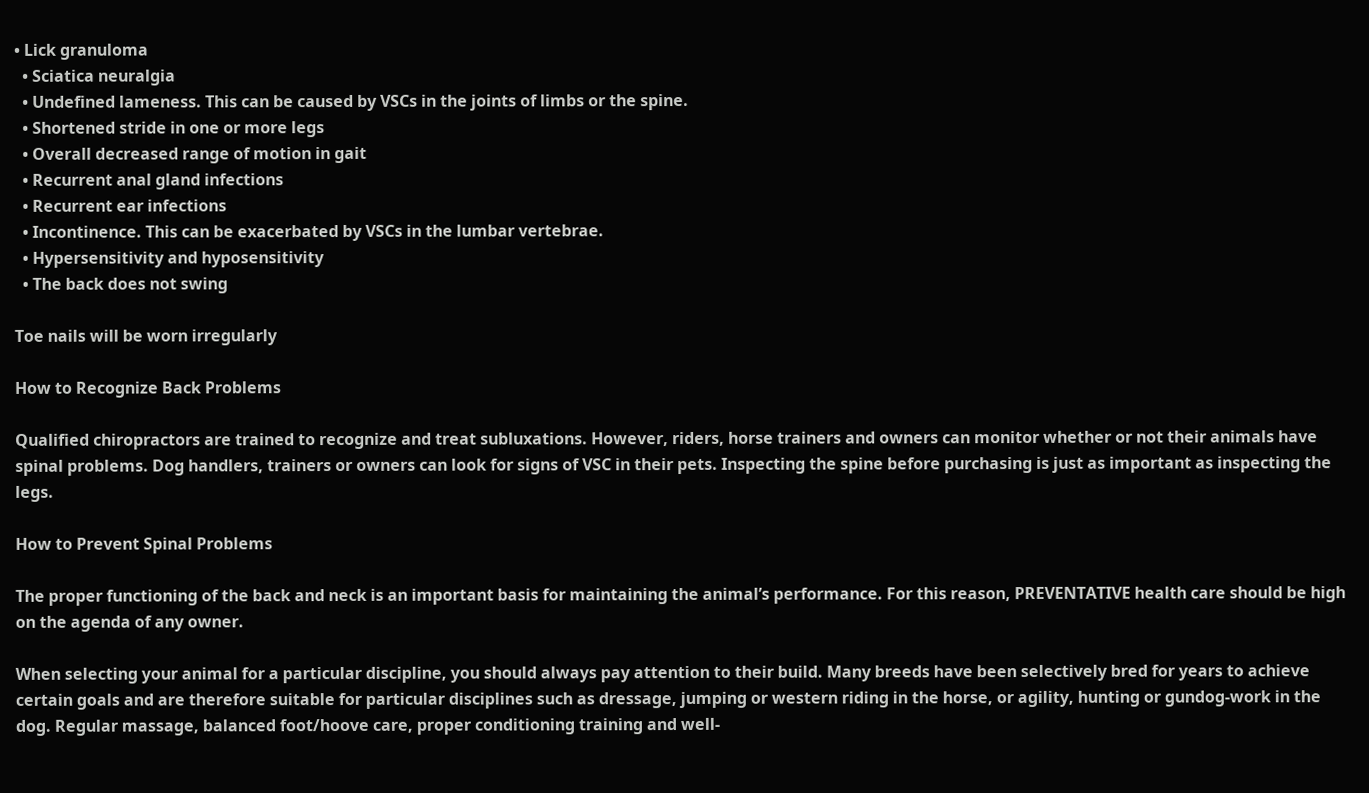• Lick granuloma
  • Sciatica neuralgia
  • Undefined lameness. This can be caused by VSCs in the joints of limbs or the spine.
  • Shortened stride in one or more legs
  • Overall decreased range of motion in gait
  • Recurrent anal gland infections
  • Recurrent ear infections
  • Incontinence. This can be exacerbated by VSCs in the lumbar vertebrae.
  • Hypersensitivity and hyposensitivity
  • The back does not swing

Toe nails will be worn irregularly

How to Recognize Back Problems

Qualified chiropractors are trained to recognize and treat subluxations. However, riders, horse trainers and owners can monitor whether or not their animals have spinal problems. Dog handlers, trainers or owners can look for signs of VSC in their pets. Inspecting the spine before purchasing is just as important as inspecting the legs.

How to Prevent Spinal Problems

The proper functioning of the back and neck is an important basis for maintaining the animal’s performance. For this reason, PREVENTATIVE health care should be high on the agenda of any owner.

When selecting your animal for a particular discipline, you should always pay attention to their build. Many breeds have been selectively bred for years to achieve certain goals and are therefore suitable for particular disciplines such as dressage, jumping or western riding in the horse, or agility, hunting or gundog-work in the dog. Regular massage, balanced foot/hoove care, proper conditioning training and well-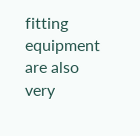fitting equipment are also very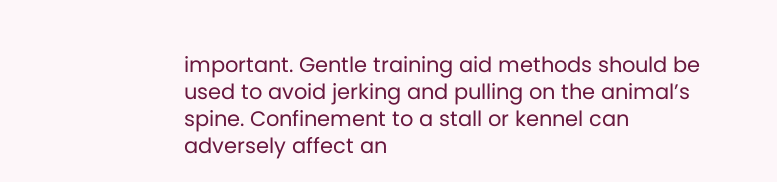important. Gentle training aid methods should be used to avoid jerking and pulling on the animal’s spine. Confinement to a stall or kennel can adversely affect an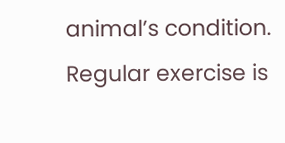animal’s condition. Regular exercise is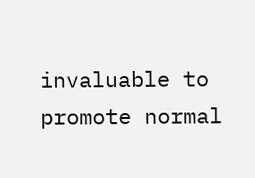invaluable to promote normal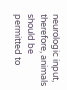neurologic input, therefore, animals should be permitted to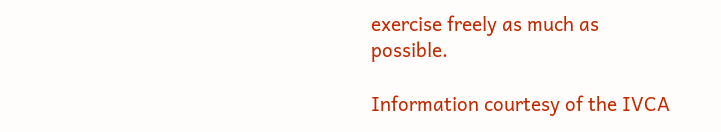exercise freely as much as possible.

Information courtesy of the IVCA